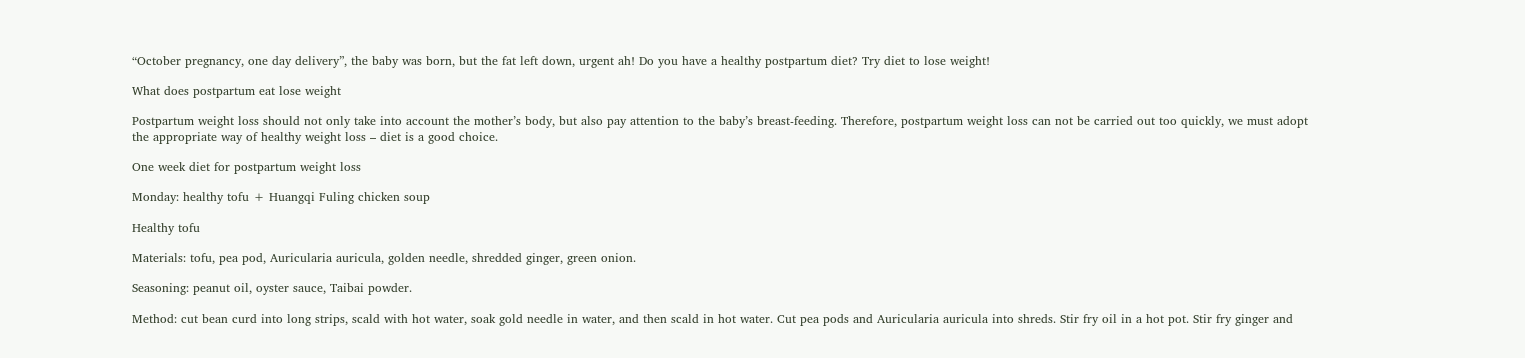“October pregnancy, one day delivery”, the baby was born, but the fat left down, urgent ah! Do you have a healthy postpartum diet? Try diet to lose weight!

What does postpartum eat lose weight

Postpartum weight loss should not only take into account the mother’s body, but also pay attention to the baby’s breast-feeding. Therefore, postpartum weight loss can not be carried out too quickly, we must adopt the appropriate way of healthy weight loss – diet is a good choice.

One week diet for postpartum weight loss

Monday: healthy tofu + Huangqi Fuling chicken soup

Healthy tofu

Materials: tofu, pea pod, Auricularia auricula, golden needle, shredded ginger, green onion.

Seasoning: peanut oil, oyster sauce, Taibai powder.

Method: cut bean curd into long strips, scald with hot water, soak gold needle in water, and then scald in hot water. Cut pea pods and Auricularia auricula into shreds. Stir fry oil in a hot pot. Stir fry ginger and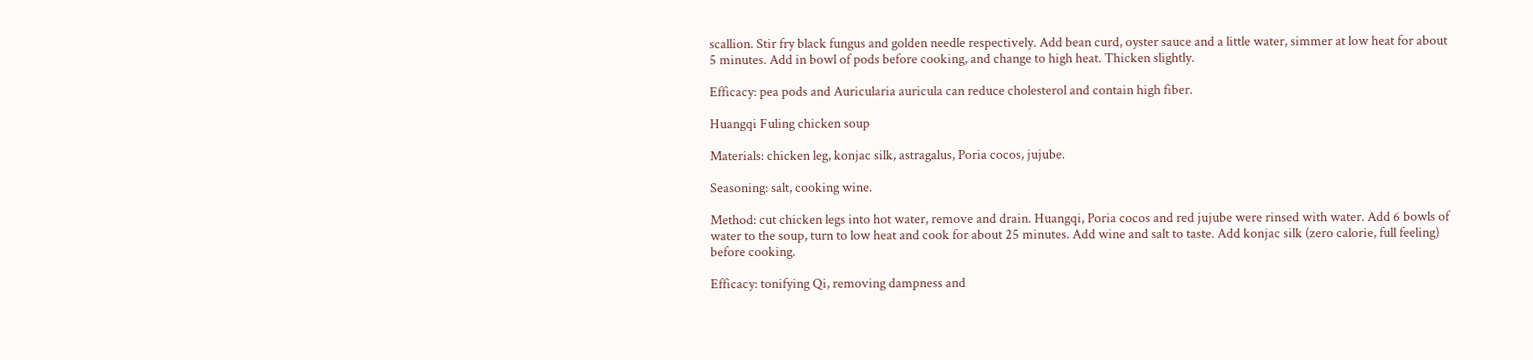scallion. Stir fry black fungus and golden needle respectively. Add bean curd, oyster sauce and a little water, simmer at low heat for about 5 minutes. Add in bowl of pods before cooking, and change to high heat. Thicken slightly.

Efficacy: pea pods and Auricularia auricula can reduce cholesterol and contain high fiber.

Huangqi Fuling chicken soup

Materials: chicken leg, konjac silk, astragalus, Poria cocos, jujube.

Seasoning: salt, cooking wine.

Method: cut chicken legs into hot water, remove and drain. Huangqi, Poria cocos and red jujube were rinsed with water. Add 6 bowls of water to the soup, turn to low heat and cook for about 25 minutes. Add wine and salt to taste. Add konjac silk (zero calorie, full feeling) before cooking.

Efficacy: tonifying Qi, removing dampness and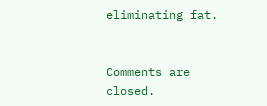eliminating fat.


Comments are closed.